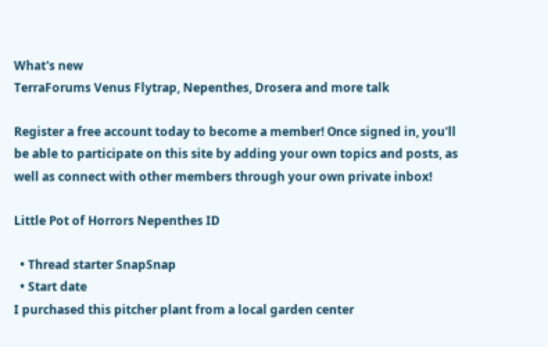What's new
TerraForums Venus Flytrap, Nepenthes, Drosera and more talk

Register a free account today to become a member! Once signed in, you'll be able to participate on this site by adding your own topics and posts, as well as connect with other members through your own private inbox!

Little Pot of Horrors Nepenthes ID

  • Thread starter SnapSnap
  • Start date
I purchased this pitcher plant from a local garden center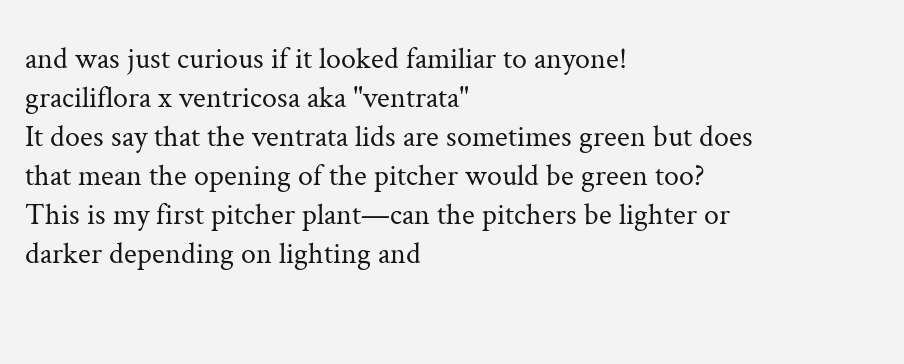and was just curious if it looked familiar to anyone!
graciliflora x ventricosa aka "ventrata"
It does say that the ventrata lids are sometimes green but does that mean the opening of the pitcher would be green too?
This is my first pitcher plant—can the pitchers be lighter or darker depending on lighting and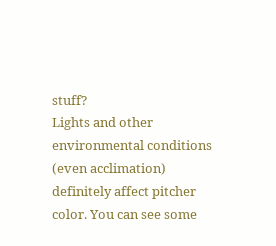stuff?
Lights and other environmental conditions (even acclimation) definitely affect pitcher color. You can see some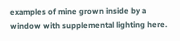examples of mine grown inside by a window with supplemental lighting here.